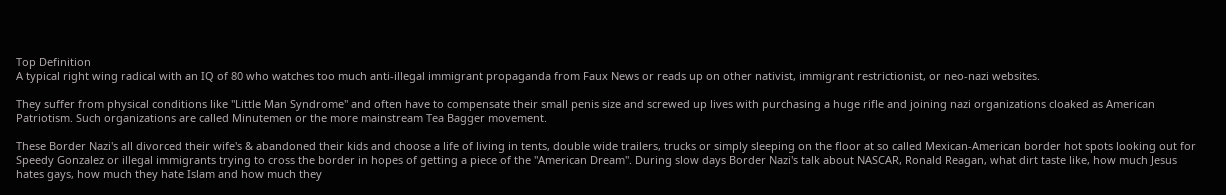Top Definition
A typical right wing radical with an IQ of 80 who watches too much anti-illegal immigrant propaganda from Faux News or reads up on other nativist, immigrant restrictionist, or neo-nazi websites.

They suffer from physical conditions like "Little Man Syndrome" and often have to compensate their small penis size and screwed up lives with purchasing a huge rifle and joining nazi organizations cloaked as American Patriotism. Such organizations are called Minutemen or the more mainstream Tea Bagger movement.

These Border Nazi's all divorced their wife's & abandoned their kids and choose a life of living in tents, double wide trailers, trucks or simply sleeping on the floor at so called Mexican-American border hot spots looking out for Speedy Gonzalez or illegal immigrants trying to cross the border in hopes of getting a piece of the "American Dream". During slow days Border Nazi's talk about NASCAR, Ronald Reagan, what dirt taste like, how much Jesus hates gays, how much they hate Islam and how much they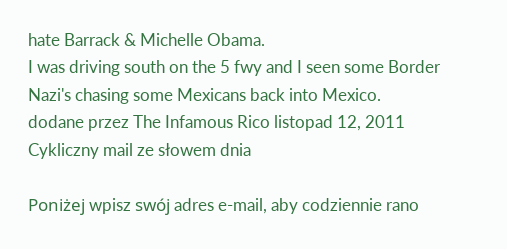hate Barrack & Michelle Obama.
I was driving south on the 5 fwy and I seen some Border Nazi's chasing some Mexicans back into Mexico.
dodane przez The Infamous Rico listopad 12, 2011
Cykliczny mail ze słowem dnia

Poniżej wpisz swój adres e-mail, aby codziennie rano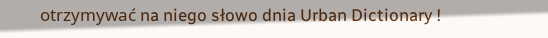otrzymywać na niego słowo dnia Urban Dictionary !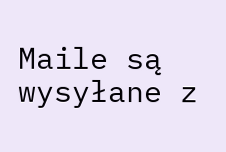Maile są wysyłane z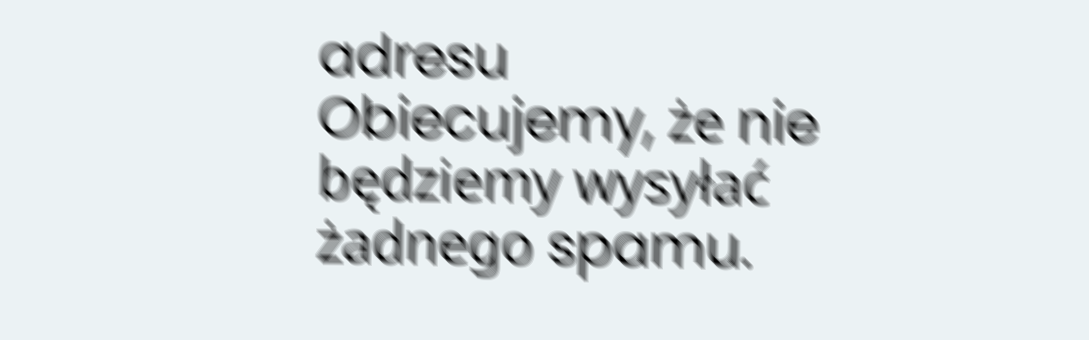adresu Obiecujemy, że nie będziemy wysyłać żadnego spamu.